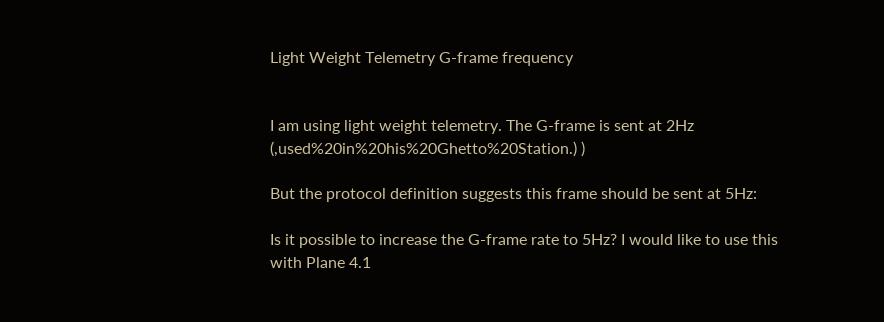Light Weight Telemetry G-frame frequency


I am using light weight telemetry. The G-frame is sent at 2Hz (,used%20in%20his%20Ghetto%20Station.) )

But the protocol definition suggests this frame should be sent at 5Hz:

Is it possible to increase the G-frame rate to 5Hz? I would like to use this with Plane 4.1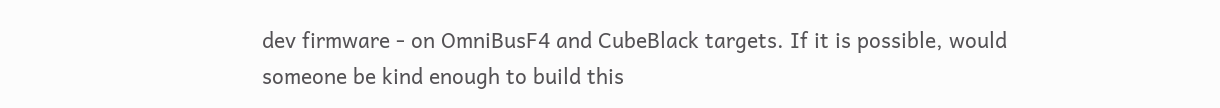dev firmware - on OmniBusF4 and CubeBlack targets. If it is possible, would someone be kind enough to build this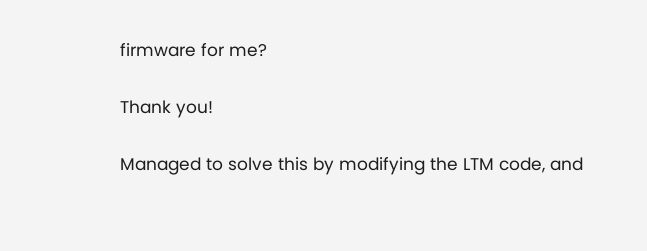firmware for me?

Thank you!

Managed to solve this by modifying the LTM code, and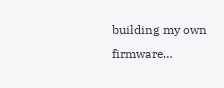building my own firmware…